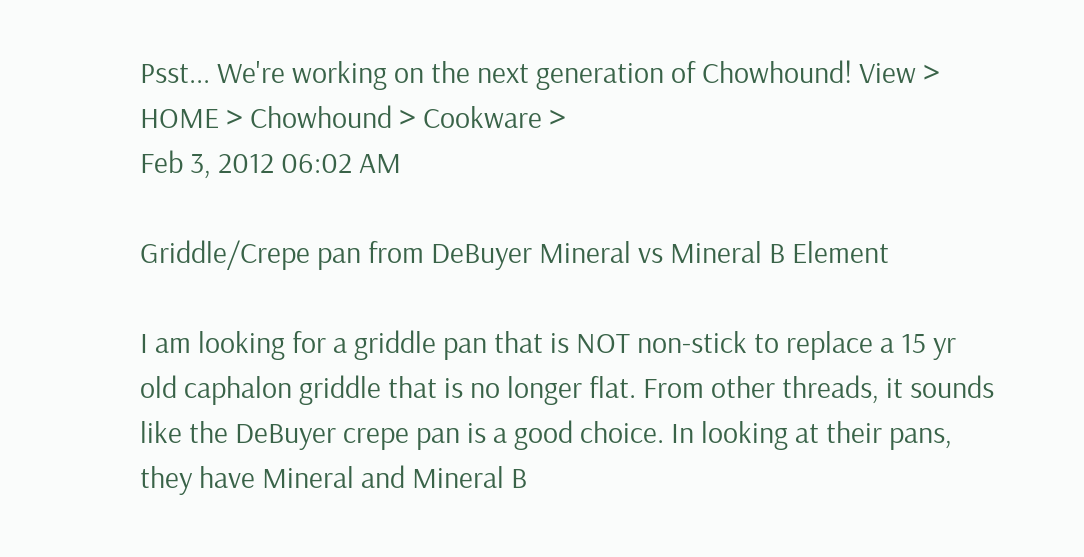Psst... We're working on the next generation of Chowhound! View >
HOME > Chowhound > Cookware >
Feb 3, 2012 06:02 AM

Griddle/Crepe pan from DeBuyer Mineral vs Mineral B Element

I am looking for a griddle pan that is NOT non-stick to replace a 15 yr old caphalon griddle that is no longer flat. From other threads, it sounds like the DeBuyer crepe pan is a good choice. In looking at their pans, they have Mineral and Mineral B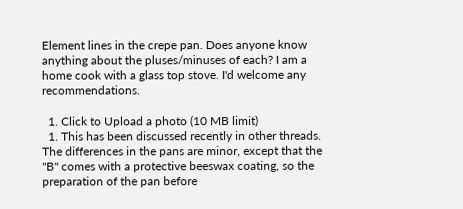Element lines in the crepe pan. Does anyone know anything about the pluses/minuses of each? I am a home cook with a glass top stove. I'd welcome any recommendations.

  1. Click to Upload a photo (10 MB limit)
  1. This has been discussed recently in other threads. The differences in the pans are minor, except that the "B" comes with a protective beeswax coating, so the preparation of the pan before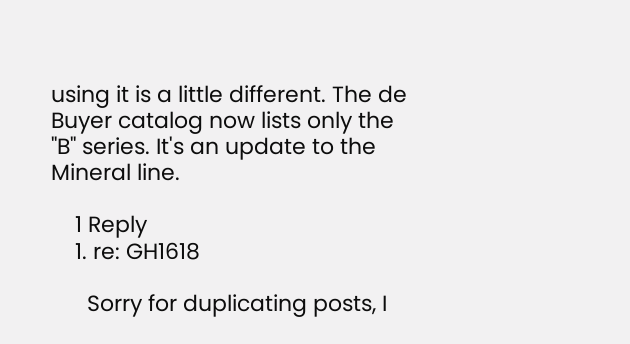using it is a little different. The de Buyer catalog now lists only the "B" series. It's an update to the Mineral line.

    1 Reply
    1. re: GH1618

      Sorry for duplicating posts, I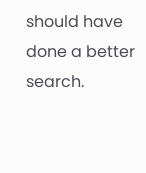should have done a better search.